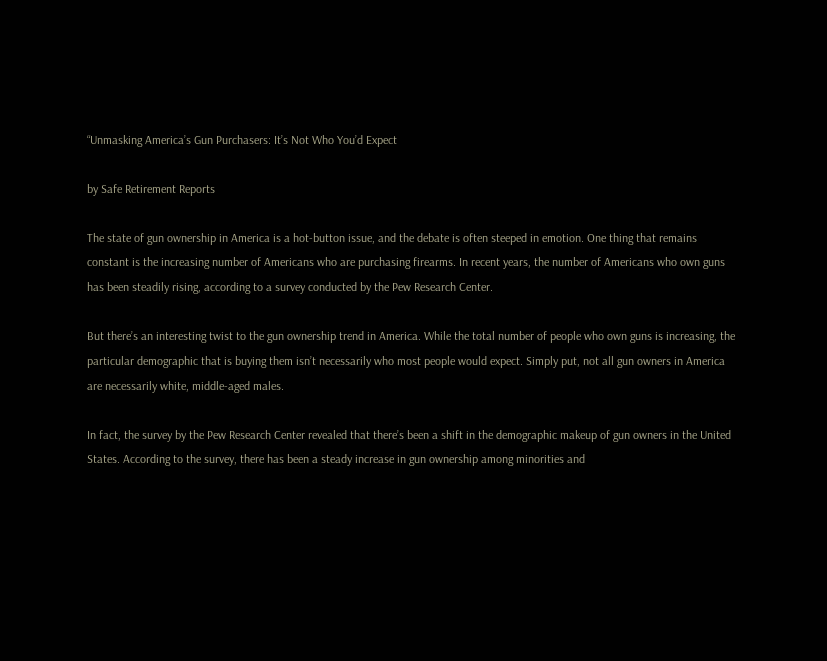“Unmasking America’s Gun Purchasers: It’s Not Who You’d Expect

by Safe Retirement Reports

The state of gun ownership in America is a hot-button issue, and the debate is often steeped in emotion. One thing that remains constant is the increasing number of Americans who are purchasing firearms. In recent years, the number of Americans who own guns has been steadily rising, according to a survey conducted by the Pew Research Center.

But there’s an interesting twist to the gun ownership trend in America. While the total number of people who own guns is increasing, the particular demographic that is buying them isn’t necessarily who most people would expect. Simply put, not all gun owners in America are necessarily white, middle-aged males.

In fact, the survey by the Pew Research Center revealed that there’s been a shift in the demographic makeup of gun owners in the United States. According to the survey, there has been a steady increase in gun ownership among minorities and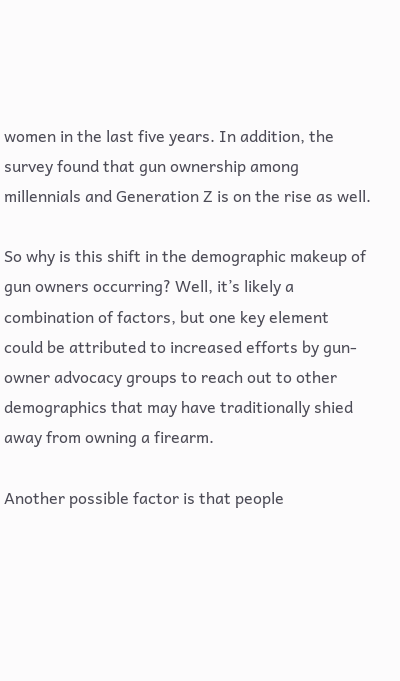women in the last five years. In addition, the survey found that gun ownership among millennials and Generation Z is on the rise as well.

So why is this shift in the demographic makeup of gun owners occurring? Well, it’s likely a combination of factors, but one key element could be attributed to increased efforts by gun-owner advocacy groups to reach out to other demographics that may have traditionally shied away from owning a firearm.

Another possible factor is that people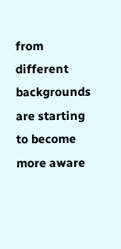from different backgrounds are starting to become more aware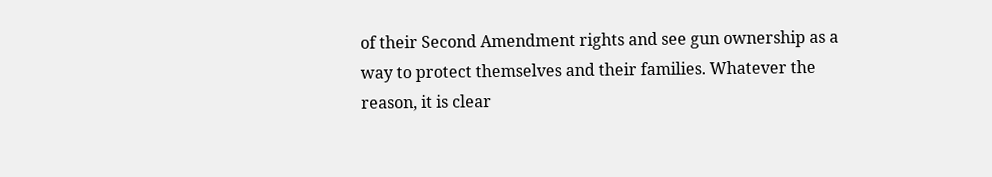of their Second Amendment rights and see gun ownership as a way to protect themselves and their families. Whatever the reason, it is clear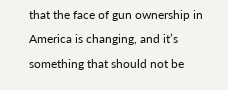that the face of gun ownership in America is changing, and it’s something that should not be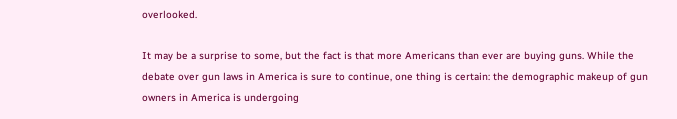overlooked.

It may be a surprise to some, but the fact is that more Americans than ever are buying guns. While the debate over gun laws in America is sure to continue, one thing is certain: the demographic makeup of gun owners in America is undergoing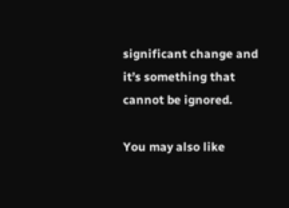significant change and it’s something that cannot be ignored.

You may also like